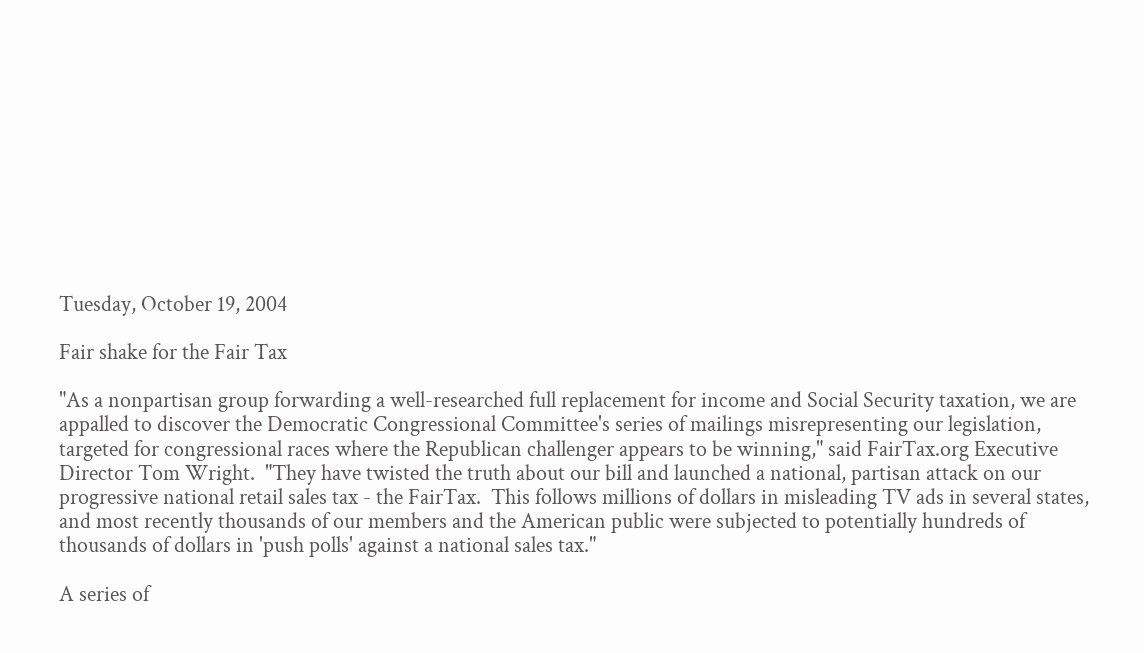Tuesday, October 19, 2004

Fair shake for the Fair Tax

"As a nonpartisan group forwarding a well-researched full replacement for income and Social Security taxation, we are appalled to discover the Democratic Congressional Committee's series of mailings misrepresenting our legislation, targeted for congressional races where the Republican challenger appears to be winning," said FairTax.org Executive Director Tom Wright.  "They have twisted the truth about our bill and launched a national, partisan attack on our progressive national retail sales tax - the FairTax.  This follows millions of dollars in misleading TV ads in several states, and most recently thousands of our members and the American public were subjected to potentially hundreds of thousands of dollars in 'push polls' against a national sales tax."

A series of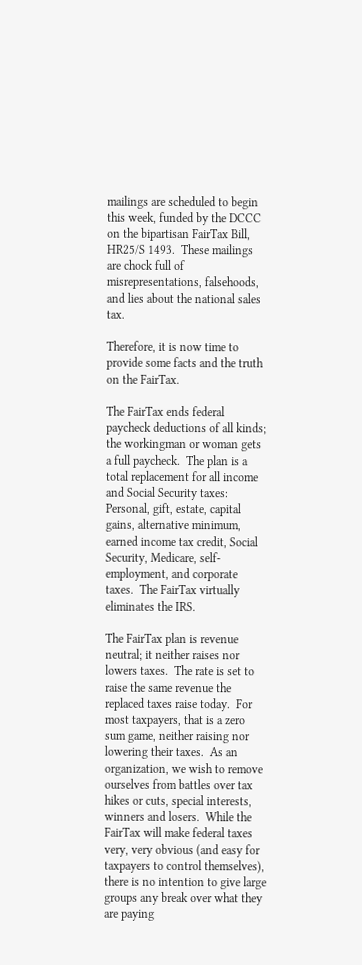mailings are scheduled to begin this week, funded by the DCCC on the bipartisan FairTax Bill, HR25/S 1493.  These mailings are chock full of misrepresentations, falsehoods, and lies about the national sales tax.

Therefore, it is now time to provide some facts and the truth on the FairTax.

The FairTax ends federal paycheck deductions of all kinds; the workingman or woman gets a full paycheck.  The plan is a total replacement for all income and Social Security taxes:  Personal, gift, estate, capital gains, alternative minimum, earned income tax credit, Social Security, Medicare, self-employment, and corporate taxes.  The FairTax virtually eliminates the IRS.

The FairTax plan is revenue neutral; it neither raises nor lowers taxes.  The rate is set to raise the same revenue the replaced taxes raise today.  For most taxpayers, that is a zero sum game, neither raising nor lowering their taxes.  As an organization, we wish to remove ourselves from battles over tax hikes or cuts, special interests, winners and losers.  While the FairTax will make federal taxes very, very obvious (and easy for taxpayers to control themselves), there is no intention to give large groups any break over what they are paying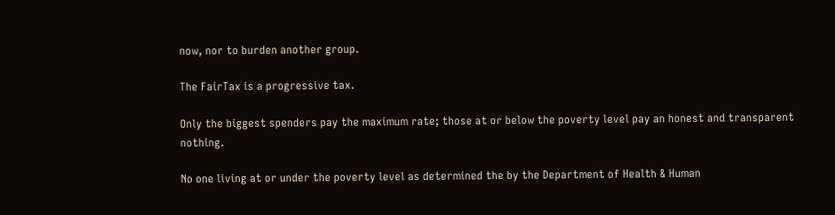now, nor to burden another group.

The FairTax is a progressive tax.

Only the biggest spenders pay the maximum rate; those at or below the poverty level pay an honest and transparent nothing.

No one living at or under the poverty level as determined the by the Department of Health & Human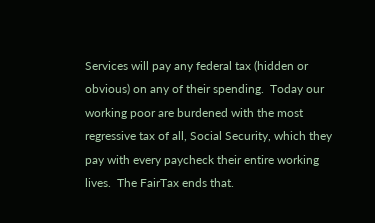Services will pay any federal tax (hidden or obvious) on any of their spending.  Today our working poor are burdened with the most regressive tax of all, Social Security, which they pay with every paycheck their entire working lives.  The FairTax ends that.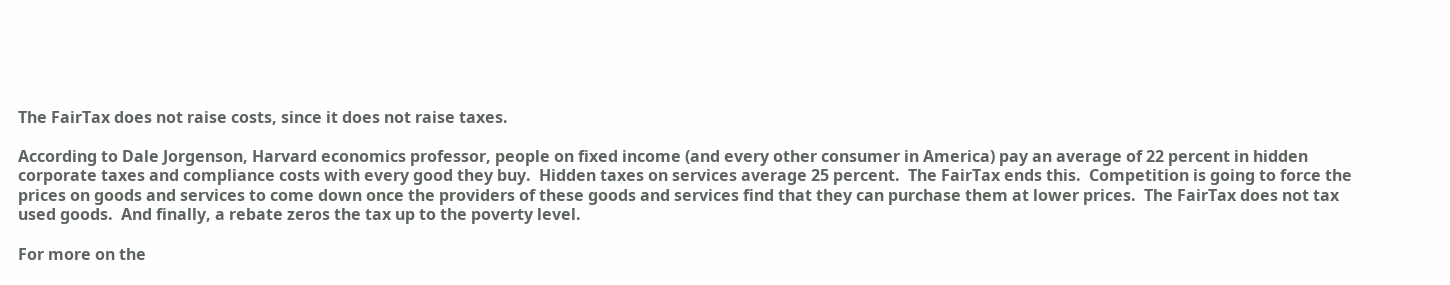The FairTax does not raise costs, since it does not raise taxes.

According to Dale Jorgenson, Harvard economics professor, people on fixed income (and every other consumer in America) pay an average of 22 percent in hidden corporate taxes and compliance costs with every good they buy.  Hidden taxes on services average 25 percent.  The FairTax ends this.  Competition is going to force the prices on goods and services to come down once the providers of these goods and services find that they can purchase them at lower prices.  The FairTax does not tax used goods.  And finally, a rebate zeros the tax up to the poverty level.

For more on the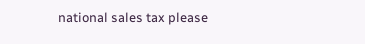national sales tax please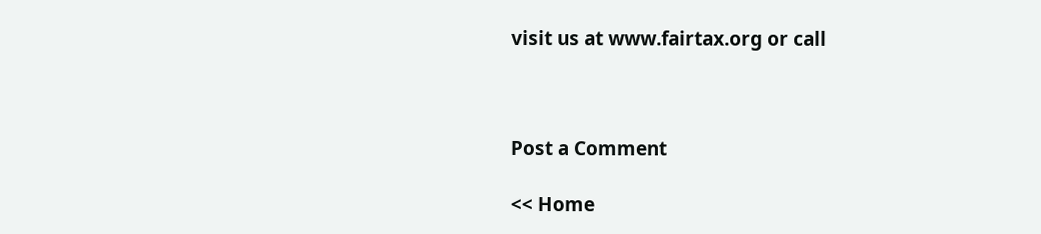visit us at www.fairtax.org or call



Post a Comment

<< Home